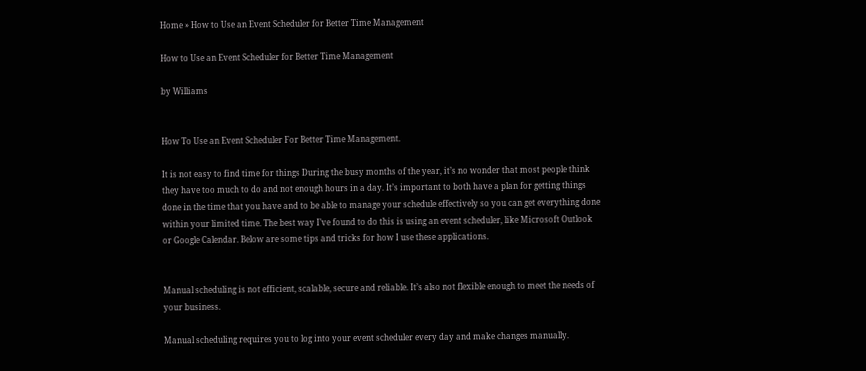Home » How to Use an Event Scheduler for Better Time Management

How to Use an Event Scheduler for Better Time Management

by Williams


How To Use an Event Scheduler For Better Time Management.

It is not easy to find time for things During the busy months of the year, it’s no wonder that most people think they have too much to do and not enough hours in a day. It’s important to both have a plan for getting things done in the time that you have and to be able to manage your schedule effectively so you can get everything done within your limited time. The best way I’ve found to do this is using an event scheduler, like Microsoft Outlook or Google Calendar. Below are some tips and tricks for how I use these applications.


Manual scheduling is not efficient, scalable, secure and reliable. It’s also not flexible enough to meet the needs of your business.

Manual scheduling requires you to log into your event scheduler every day and make changes manually.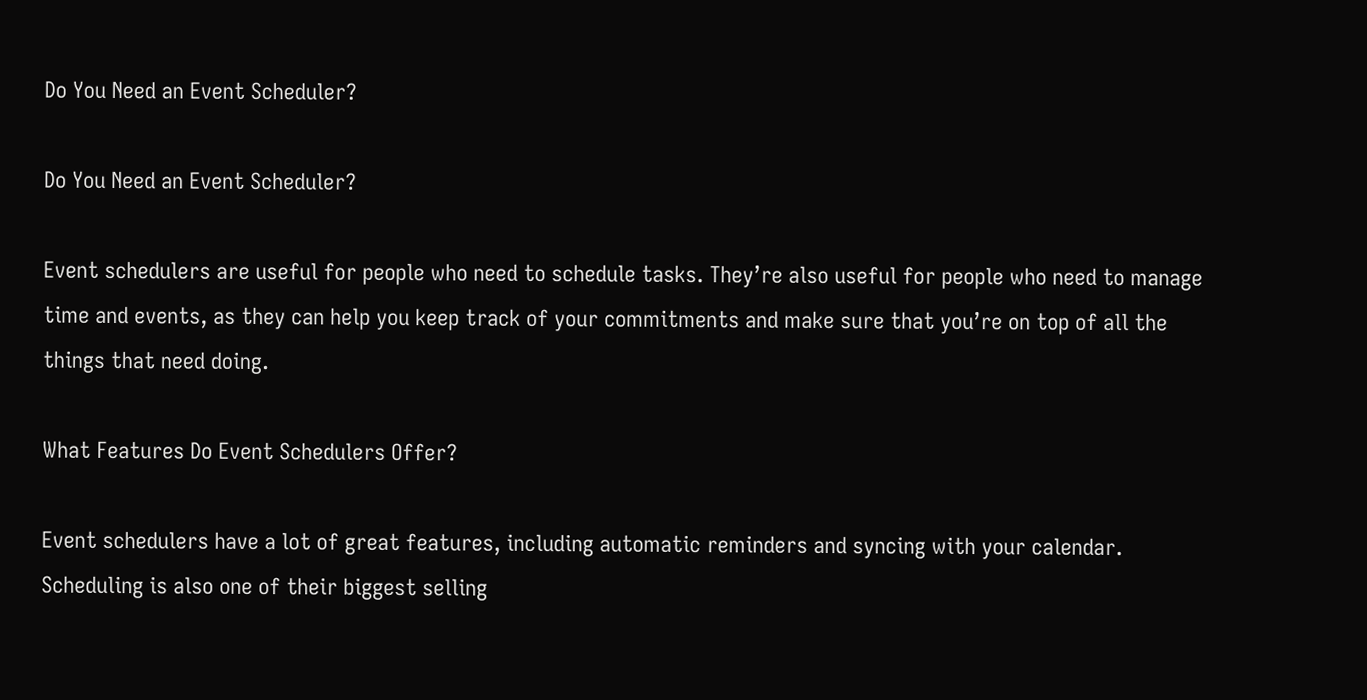Do You Need an Event Scheduler?

Do You Need an Event Scheduler?

Event schedulers are useful for people who need to schedule tasks. They’re also useful for people who need to manage time and events, as they can help you keep track of your commitments and make sure that you’re on top of all the things that need doing.

What Features Do Event Schedulers Offer?

Event schedulers have a lot of great features, including automatic reminders and syncing with your calendar. Scheduling is also one of their biggest selling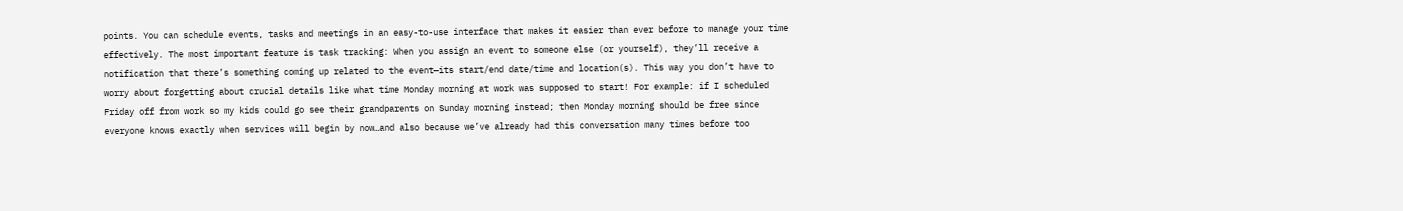points. You can schedule events, tasks and meetings in an easy-to-use interface that makes it easier than ever before to manage your time effectively. The most important feature is task tracking: When you assign an event to someone else (or yourself), they’ll receive a notification that there’s something coming up related to the event—its start/end date/time and location(s). This way you don’t have to worry about forgetting about crucial details like what time Monday morning at work was supposed to start! For example: if I scheduled Friday off from work so my kids could go see their grandparents on Sunday morning instead; then Monday morning should be free since everyone knows exactly when services will begin by now…and also because we’ve already had this conversation many times before too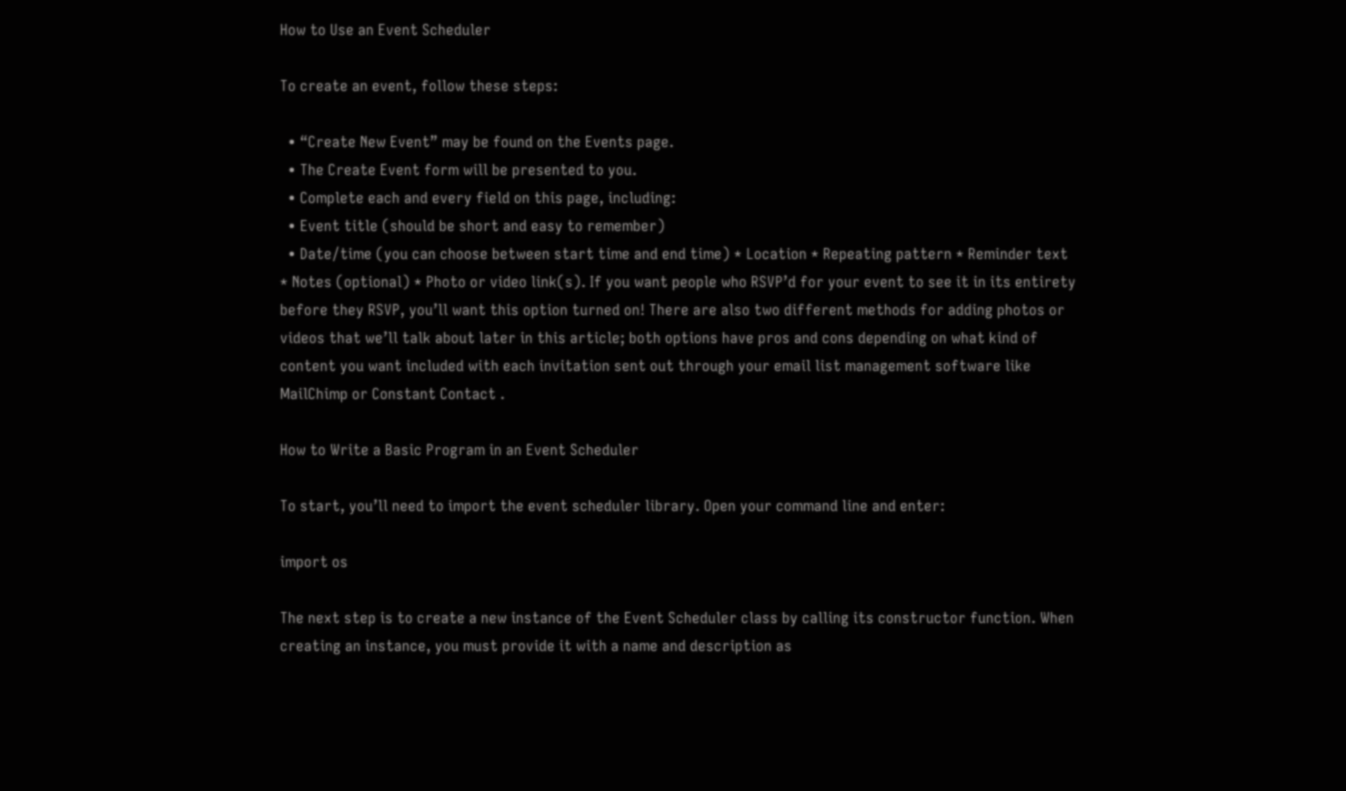How to Use an Event Scheduler

To create an event, follow these steps:

  • “Create New Event” may be found on the Events page.
  • The Create Event form will be presented to you.
  • Complete each and every field on this page, including:
  • Event title (should be short and easy to remember)
  • Date/time (you can choose between start time and end time) * Location * Repeating pattern * Reminder text * Notes (optional) * Photo or video link(s). If you want people who RSVP’d for your event to see it in its entirety before they RSVP, you’ll want this option turned on! There are also two different methods for adding photos or videos that we’ll talk about later in this article; both options have pros and cons depending on what kind of content you want included with each invitation sent out through your email list management software like MailChimp or Constant Contact .

How to Write a Basic Program in an Event Scheduler

To start, you’ll need to import the event scheduler library. Open your command line and enter:

import os

The next step is to create a new instance of the Event Scheduler class by calling its constructor function. When creating an instance, you must provide it with a name and description as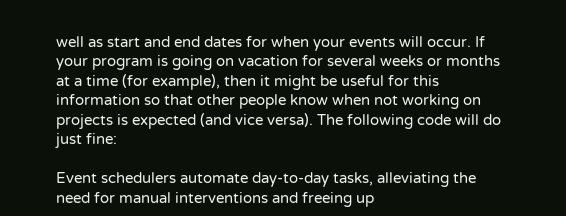well as start and end dates for when your events will occur. If your program is going on vacation for several weeks or months at a time (for example), then it might be useful for this information so that other people know when not working on projects is expected (and vice versa). The following code will do just fine:

Event schedulers automate day-to-day tasks, alleviating the need for manual interventions and freeing up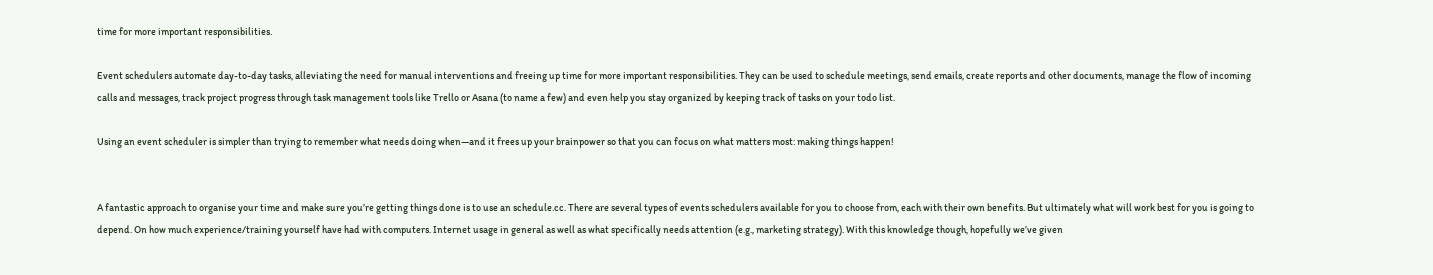time for more important responsibilities.

Event schedulers automate day-to-day tasks, alleviating the need for manual interventions and freeing up time for more important responsibilities. They can be used to schedule meetings, send emails, create reports and other documents, manage the flow of incoming calls and messages, track project progress through task management tools like Trello or Asana (to name a few) and even help you stay organized by keeping track of tasks on your todo list.

Using an event scheduler is simpler than trying to remember what needs doing when—and it frees up your brainpower so that you can focus on what matters most: making things happen!


A fantastic approach to organise your time and make sure you’re getting things done is to use an schedule.cc. There are several types of events schedulers available for you to choose from, each with their own benefits. But ultimately what will work best for you is going to depend. On how much experience/training yourself have had with computers. Internet usage in general as well as what specifically needs attention (e.g., marketing strategy). With this knowledge though, hopefully we’ve given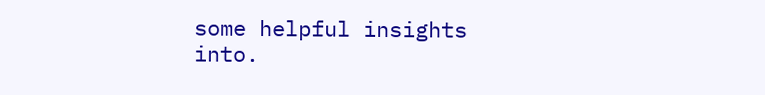some helpful insights into.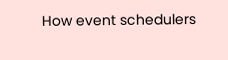How event schedulers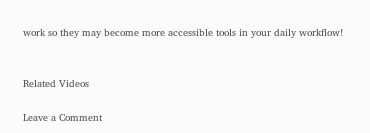work so they may become more accessible tools in your daily workflow!


Related Videos

Leave a Comment